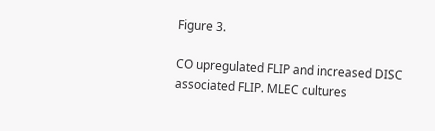Figure 3.

CO upregulated FLIP and increased DISC associated FLIP. MLEC cultures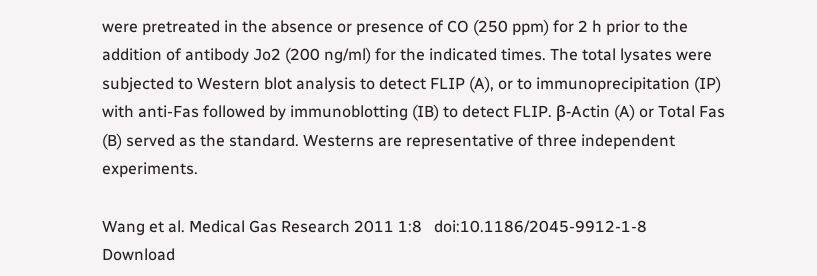were pretreated in the absence or presence of CO (250 ppm) for 2 h prior to the addition of antibody Jo2 (200 ng/ml) for the indicated times. The total lysates were subjected to Western blot analysis to detect FLIP (A), or to immunoprecipitation (IP) with anti-Fas followed by immunoblotting (IB) to detect FLIP. β-Actin (A) or Total Fas (B) served as the standard. Westerns are representative of three independent experiments.

Wang et al. Medical Gas Research 2011 1:8   doi:10.1186/2045-9912-1-8
Download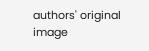authors' original image